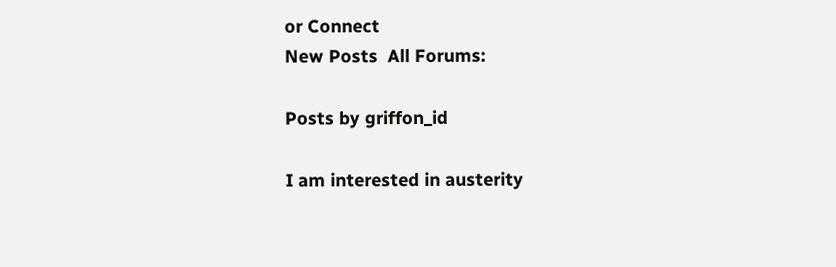or Connect
New Posts  All Forums:

Posts by griffon_id

I am interested in austerity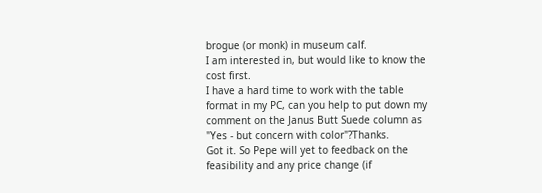brogue (or monk) in museum calf.
I am interested in, but would like to know the cost first.
I have a hard time to work with the table format in my PC, can you help to put down my comment on the Janus Butt Suede column as "Yes - but concern with color"?Thanks.
Got it. So Pepe will yet to feedback on the feasibility and any price change (if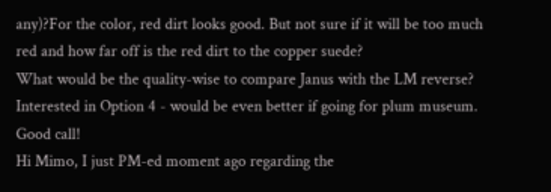any)?For the color, red dirt looks good. But not sure if it will be too much red and how far off is the red dirt to the copper suede?
What would be the quality-wise to compare Janus with the LM reverse?
Interested in Option 4 - would be even better if going for plum museum.
Good call!
Hi Mimo, I just PM-ed moment ago regarding the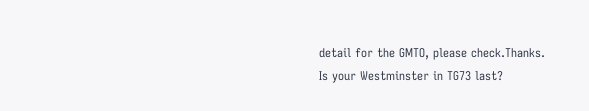detail for the GMTO, please check.Thanks.
Is your Westminster in TG73 last?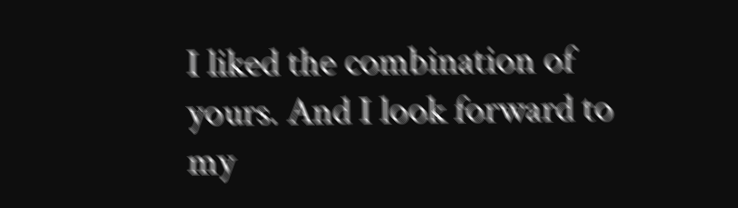I liked the combination of yours. And I look forward to my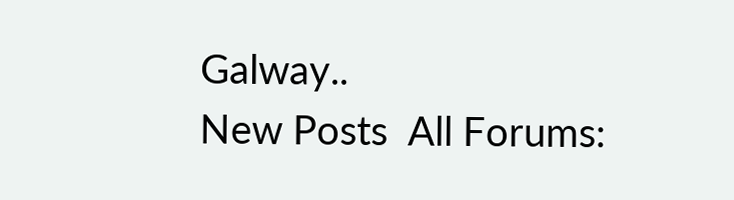Galway..
New Posts  All Forums: